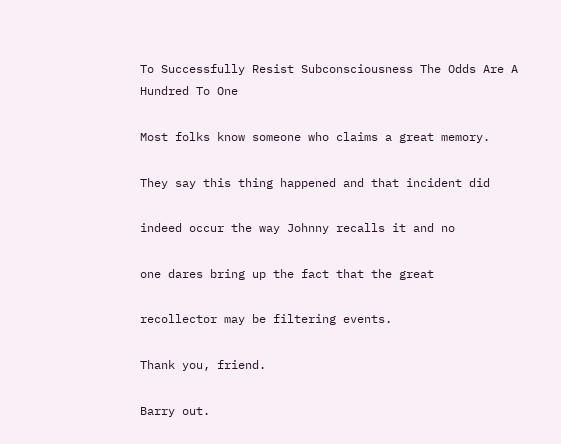To Successfully Resist Subconsciousness The Odds Are A Hundred To One

Most folks know someone who claims a great memory.

They say this thing happened and that incident did

indeed occur the way Johnny recalls it and no

one dares bring up the fact that the great

recollector may be filtering events.

Thank you, friend.

Barry out.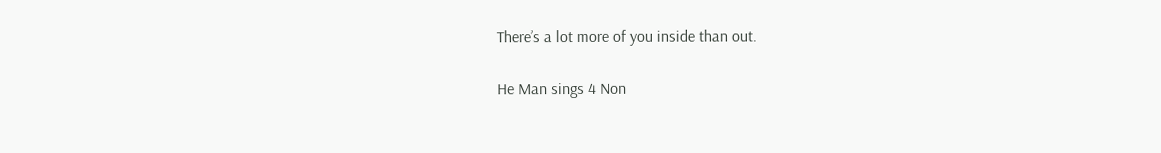There’s a lot more of you inside than out.

He Man sings 4 Non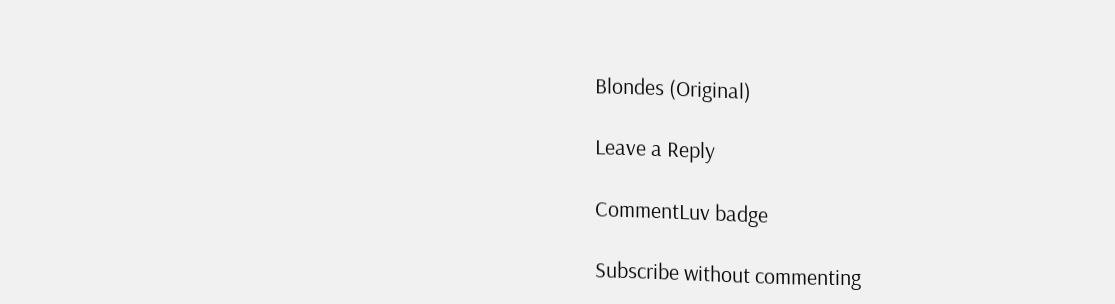Blondes (Original)

Leave a Reply

CommentLuv badge

Subscribe without commenting